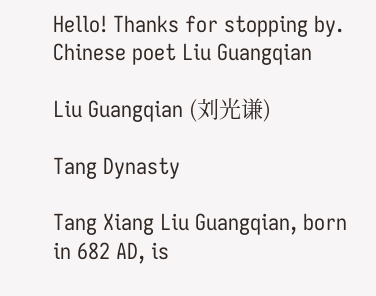Hello! Thanks for stopping by.
Chinese poet Liu Guangqian

Liu Guangqian (刘光谦)

Tang Dynasty

Tang Xiang Liu Guangqian, born in 682 AD, is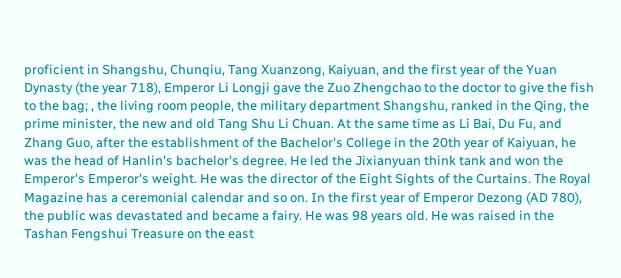proficient in Shangshu, Chunqiu, Tang Xuanzong, Kaiyuan, and the first year of the Yuan Dynasty (the year 718), Emperor Li Longji gave the Zuo Zhengchao to the doctor to give the fish to the bag; , the living room people, the military department Shangshu, ranked in the Qing, the prime minister, the new and old Tang Shu Li Chuan. At the same time as Li Bai, Du Fu, and Zhang Guo, after the establishment of the Bachelor's College in the 20th year of Kaiyuan, he was the head of Hanlin's bachelor's degree. He led the Jixianyuan think tank and won the Emperor's Emperor's weight. He was the director of the Eight Sights of the Curtains. The Royal Magazine has a ceremonial calendar and so on. In the first year of Emperor Dezong (AD 780), the public was devastated and became a fairy. He was 98 years old. He was raised in the Tashan Fengshui Treasure on the east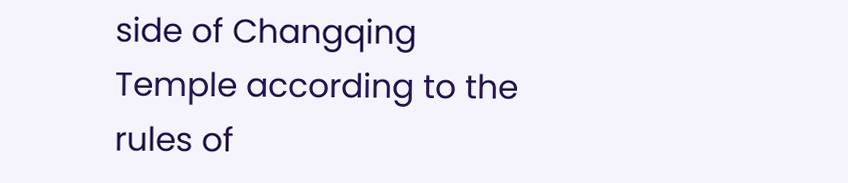side of Changqing Temple according to the rules of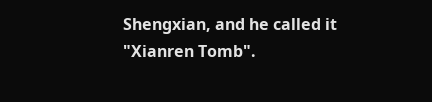Shengxian, and he called it "Xianren Tomb".